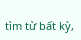tìm từ bất kỳ,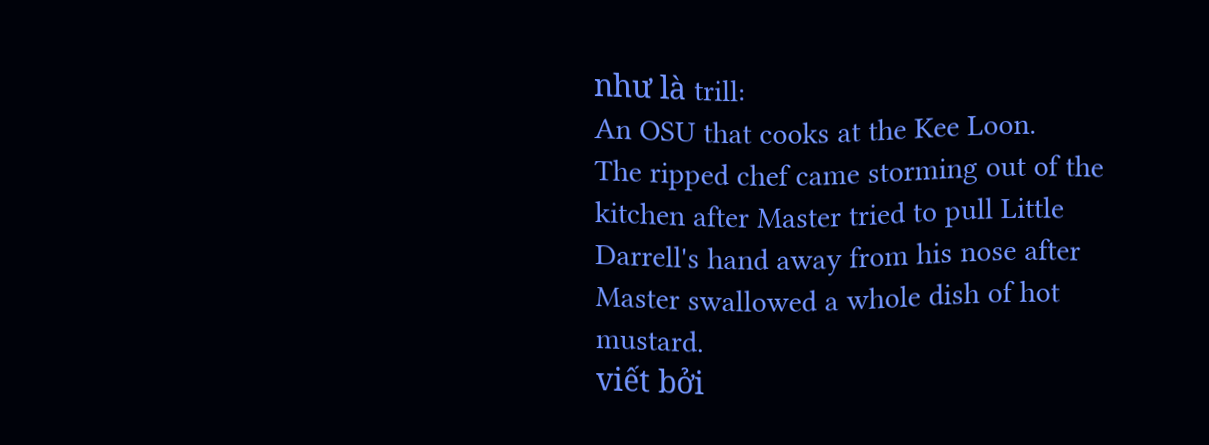như là trill:
An OSU that cooks at the Kee Loon.
The ripped chef came storming out of the kitchen after Master tried to pull Little Darrell's hand away from his nose after Master swallowed a whole dish of hot mustard.
viết bởi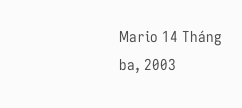Mario 14 Tháng ba, 2003